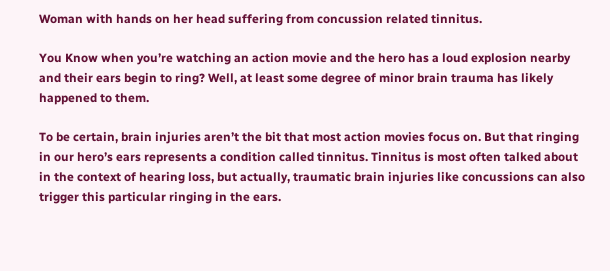Woman with hands on her head suffering from concussion related tinnitus.

You Know when you’re watching an action movie and the hero has a loud explosion nearby and their ears begin to ring? Well, at least some degree of minor brain trauma has likely happened to them.

To be certain, brain injuries aren’t the bit that most action movies focus on. But that ringing in our hero’s ears represents a condition called tinnitus. Tinnitus is most often talked about in the context of hearing loss, but actually, traumatic brain injuries like concussions can also trigger this particular ringing in the ears.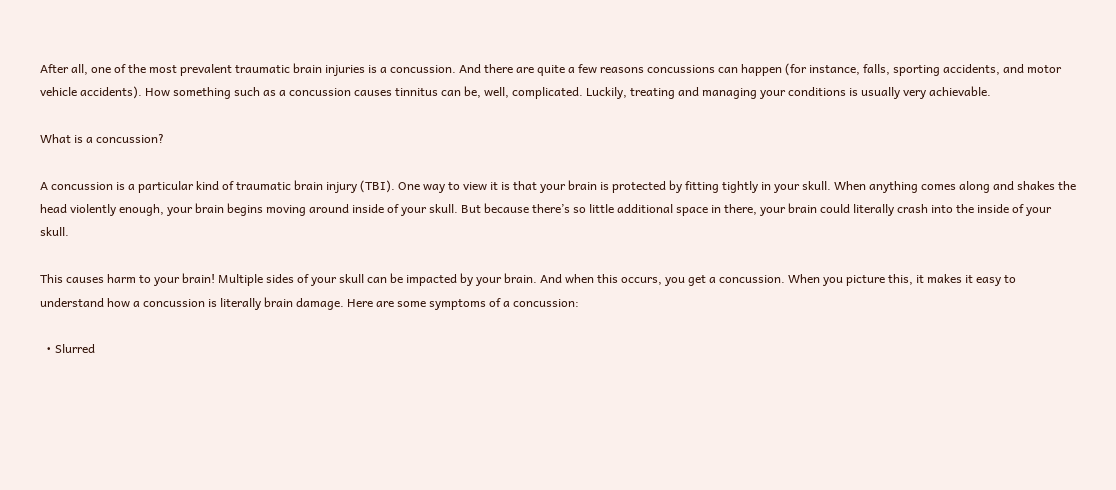After all, one of the most prevalent traumatic brain injuries is a concussion. And there are quite a few reasons concussions can happen (for instance, falls, sporting accidents, and motor vehicle accidents). How something such as a concussion causes tinnitus can be, well, complicated. Luckily, treating and managing your conditions is usually very achievable.

What is a concussion?

A concussion is a particular kind of traumatic brain injury (TBI). One way to view it is that your brain is protected by fitting tightly in your skull. When anything comes along and shakes the head violently enough, your brain begins moving around inside of your skull. But because there’s so little additional space in there, your brain could literally crash into the inside of your skull.

This causes harm to your brain! Multiple sides of your skull can be impacted by your brain. And when this occurs, you get a concussion. When you picture this, it makes it easy to understand how a concussion is literally brain damage. Here are some symptoms of a concussion:

  • Slurred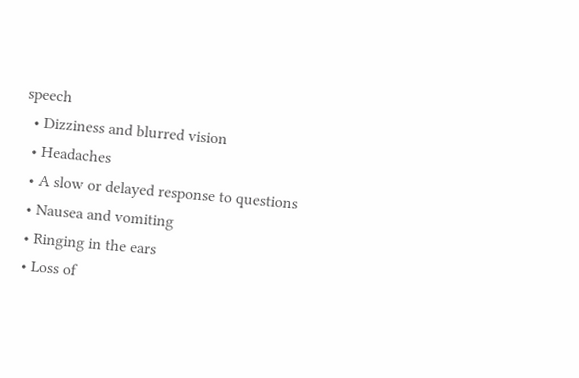speech
  • Dizziness and blurred vision
  • Headaches
  • A slow or delayed response to questions
  • Nausea and vomiting
  • Ringing in the ears
  • Loss of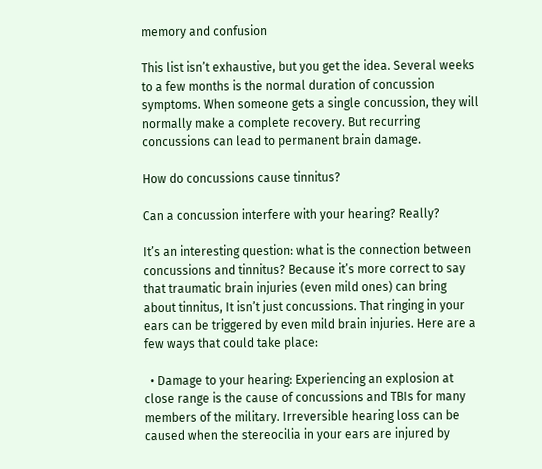memory and confusion

This list isn’t exhaustive, but you get the idea. Several weeks to a few months is the normal duration of concussion symptoms. When someone gets a single concussion, they will normally make a complete recovery. But recurring concussions can lead to permanent brain damage.

How do concussions cause tinnitus?

Can a concussion interfere with your hearing? Really?

It’s an interesting question: what is the connection between concussions and tinnitus? Because it’s more correct to say that traumatic brain injuries (even mild ones) can bring about tinnitus, It isn’t just concussions. That ringing in your ears can be triggered by even mild brain injuries. Here are a few ways that could take place:

  • Damage to your hearing: Experiencing an explosion at close range is the cause of concussions and TBIs for many members of the military. Irreversible hearing loss can be caused when the stereocilia in your ears are injured by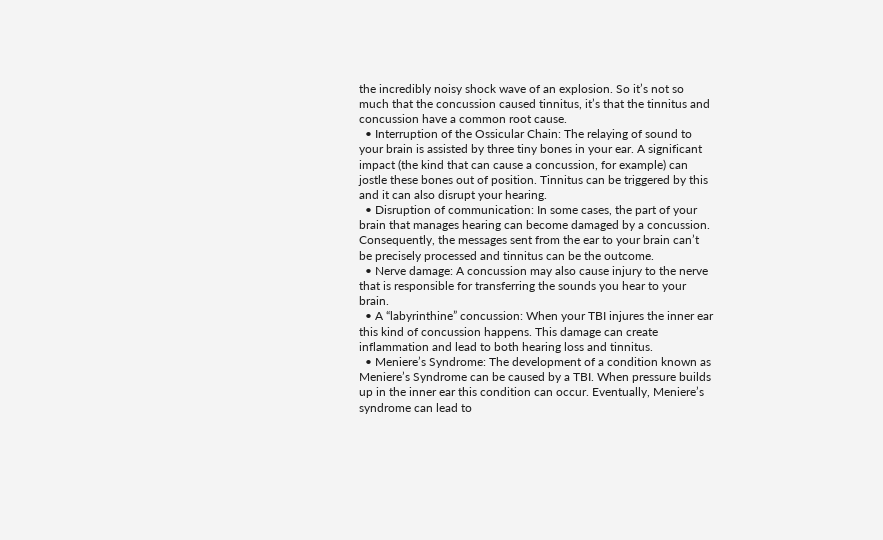the incredibly noisy shock wave of an explosion. So it’s not so much that the concussion caused tinnitus, it’s that the tinnitus and concussion have a common root cause.
  • Interruption of the Ossicular Chain: The relaying of sound to your brain is assisted by three tiny bones in your ear. A significant impact (the kind that can cause a concussion, for example) can jostle these bones out of position. Tinnitus can be triggered by this and it can also disrupt your hearing.
  • Disruption of communication: In some cases, the part of your brain that manages hearing can become damaged by a concussion. Consequently, the messages sent from the ear to your brain can’t be precisely processed and tinnitus can be the outcome.
  • Nerve damage: A concussion may also cause injury to the nerve that is responsible for transferring the sounds you hear to your brain.
  • A “labyrinthine” concussion: When your TBI injures the inner ear this kind of concussion happens. This damage can create inflammation and lead to both hearing loss and tinnitus.
  • Meniere’s Syndrome: The development of a condition known as Meniere’s Syndrome can be caused by a TBI. When pressure builds up in the inner ear this condition can occur. Eventually, Meniere’s syndrome can lead to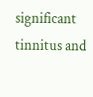significant tinnitus and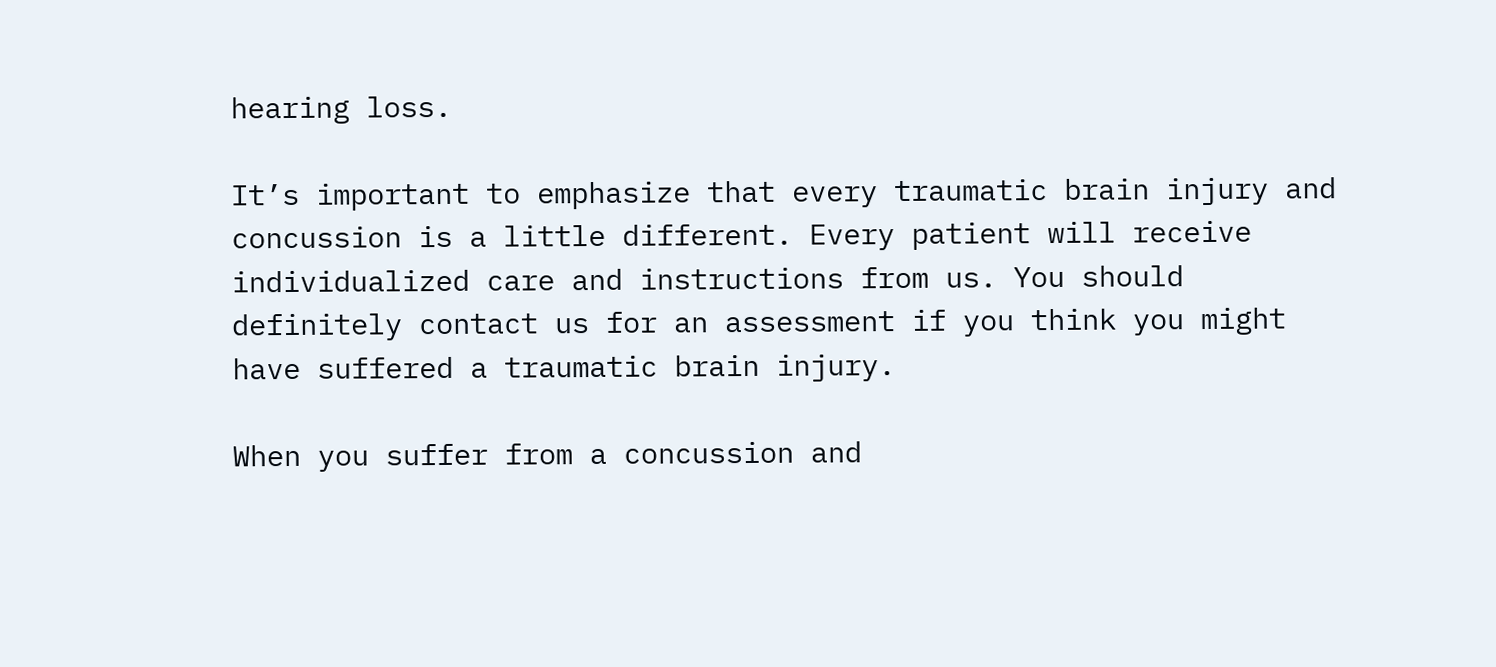hearing loss.

It’s important to emphasize that every traumatic brain injury and concussion is a little different. Every patient will receive individualized care and instructions from us. You should definitely contact us for an assessment if you think you might have suffered a traumatic brain injury.

When you suffer from a concussion and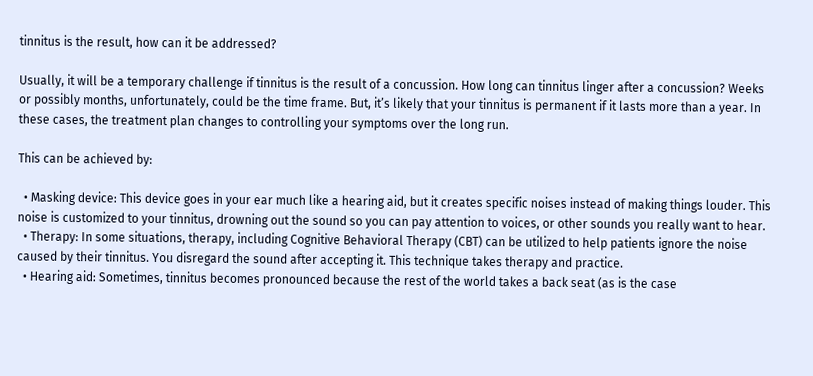tinnitus is the result, how can it be addressed?

Usually, it will be a temporary challenge if tinnitus is the result of a concussion. How long can tinnitus linger after a concussion? Weeks or possibly months, unfortunately, could be the time frame. But, it’s likely that your tinnitus is permanent if it lasts more than a year. In these cases, the treatment plan changes to controlling your symptoms over the long run.

This can be achieved by:

  • Masking device: This device goes in your ear much like a hearing aid, but it creates specific noises instead of making things louder. This noise is customized to your tinnitus, drowning out the sound so you can pay attention to voices, or other sounds you really want to hear.
  • Therapy: In some situations, therapy, including Cognitive Behavioral Therapy (CBT) can be utilized to help patients ignore the noise caused by their tinnitus. You disregard the sound after accepting it. This technique takes therapy and practice.
  • Hearing aid: Sometimes, tinnitus becomes pronounced because the rest of the world takes a back seat (as is the case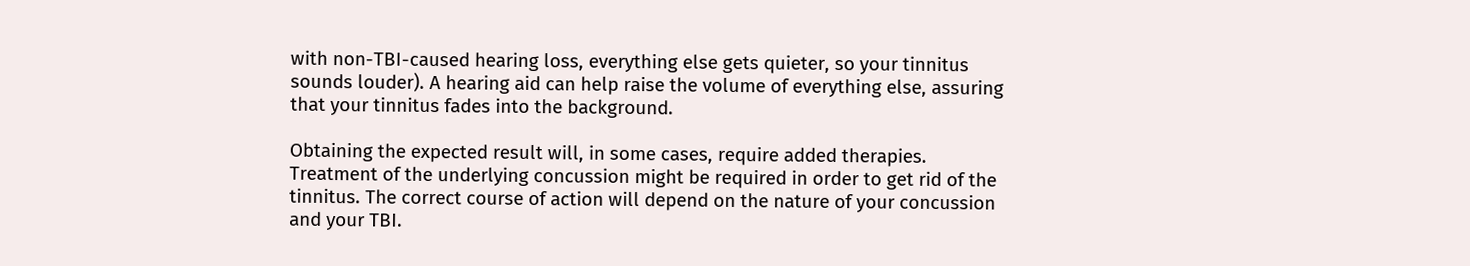with non-TBI-caused hearing loss, everything else gets quieter, so your tinnitus sounds louder). A hearing aid can help raise the volume of everything else, assuring that your tinnitus fades into the background.

Obtaining the expected result will, in some cases, require added therapies. Treatment of the underlying concussion might be required in order to get rid of the tinnitus. The correct course of action will depend on the nature of your concussion and your TBI.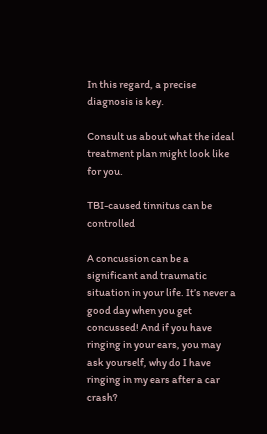In this regard, a precise diagnosis is key.

Consult us about what the ideal treatment plan might look like for you.

TBI-caused tinnitus can be controlled

A concussion can be a significant and traumatic situation in your life. It’s never a good day when you get concussed! And if you have ringing in your ears, you may ask yourself, why do I have ringing in my ears after a car crash?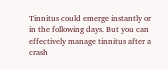Tinnitus could emerge instantly or in the following days. But you can effectively manage tinnitus after a crash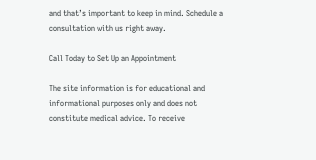and that’s important to keep in mind. Schedule a consultation with us right away.

Call Today to Set Up an Appointment

The site information is for educational and informational purposes only and does not constitute medical advice. To receive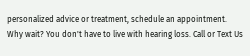personalized advice or treatment, schedule an appointment.
Why wait? You don't have to live with hearing loss. Call or Text Us